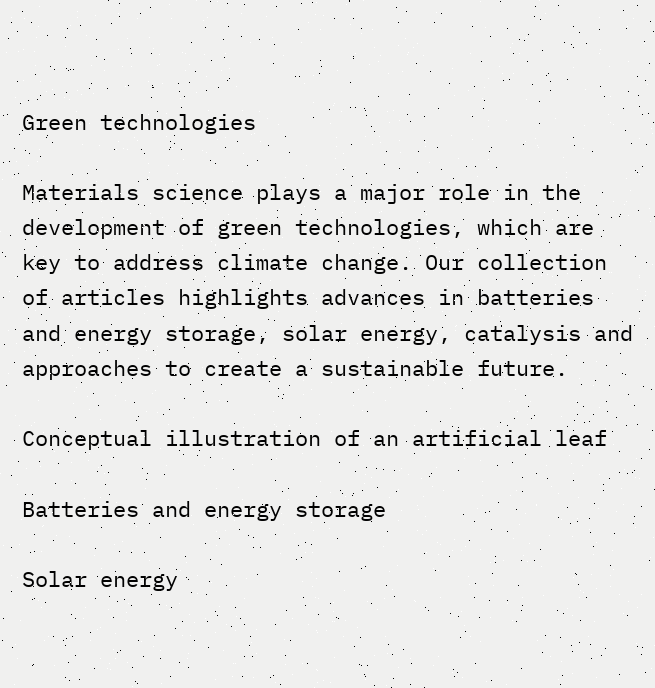Green technologies

Materials science plays a major role in the development of green technologies, which are key to address climate change. Our collection of articles highlights advances in batteries and energy storage, solar energy, catalysis and approaches to create a sustainable future.

Conceptual illustration of an artificial leaf

Batteries and energy storage

Solar energy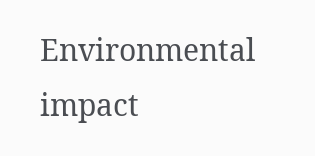Environmental impact